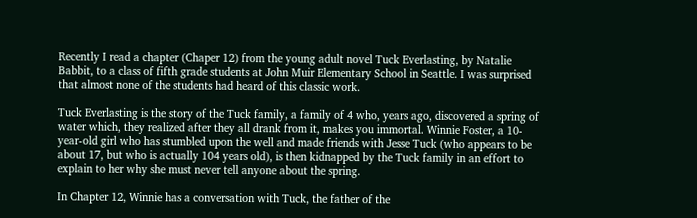Recently I read a chapter (Chaper 12) from the young adult novel Tuck Everlasting, by Natalie Babbit, to a class of fifth grade students at John Muir Elementary School in Seattle. I was surprised that almost none of the students had heard of this classic work.

Tuck Everlasting is the story of the Tuck family, a family of 4 who, years ago, discovered a spring of water which, they realized after they all drank from it, makes you immortal. Winnie Foster, a 10-year-old girl who has stumbled upon the well and made friends with Jesse Tuck (who appears to be about 17, but who is actually 104 years old), is then kidnapped by the Tuck family in an effort to explain to her why she must never tell anyone about the spring.

In Chapter 12, Winnie has a conversation with Tuck, the father of the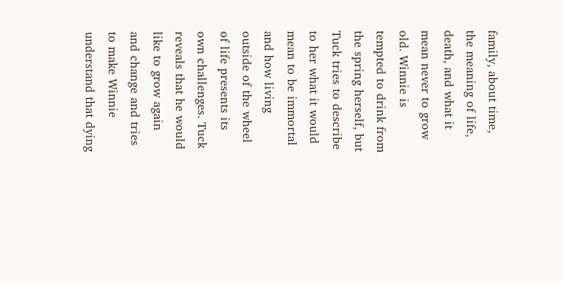family, about time, the meaning of life, death, and what it mean never to grow old. Winnie is tempted to drink from the spring herself, but Tuck tries to describe to her what it would mean to be immortal and how living outside of the wheel of life presents its own challenges. Tuck reveals that he would like to grow again and change and tries to make Winnie understand that dying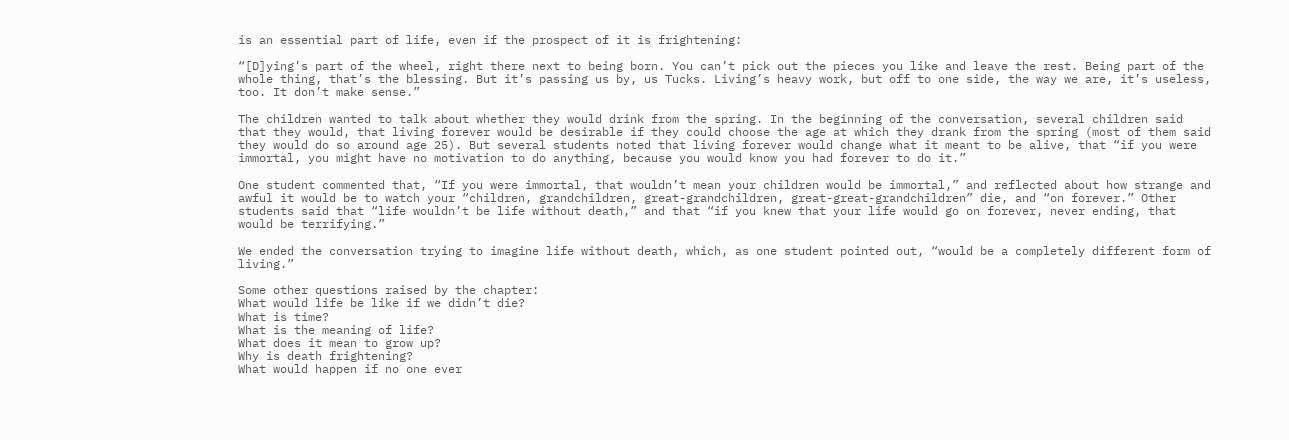is an essential part of life, even if the prospect of it is frightening:

“[D]ying’s part of the wheel, right there next to being born. You can’t pick out the pieces you like and leave the rest. Being part of the whole thing, that’s the blessing. But it’s passing us by, us Tucks. Living’s heavy work, but off to one side, the way we are, it’s useless, too. It don’t make sense.”

The children wanted to talk about whether they would drink from the spring. In the beginning of the conversation, several children said that they would, that living forever would be desirable if they could choose the age at which they drank from the spring (most of them said they would do so around age 25). But several students noted that living forever would change what it meant to be alive, that “if you were immortal, you might have no motivation to do anything, because you would know you had forever to do it.”

One student commented that, “If you were immortal, that wouldn’t mean your children would be immortal,” and reflected about how strange and awful it would be to watch your “children, grandchildren, great-grandchildren, great-great-grandchildren” die, and “on forever.” Other students said that “life wouldn’t be life without death,” and that “if you knew that your life would go on forever, never ending, that would be terrifying.”

We ended the conversation trying to imagine life without death, which, as one student pointed out, “would be a completely different form of living.”

Some other questions raised by the chapter:
What would life be like if we didn’t die?
What is time?
What is the meaning of life?
What does it mean to grow up?
Why is death frightening?
What would happen if no one ever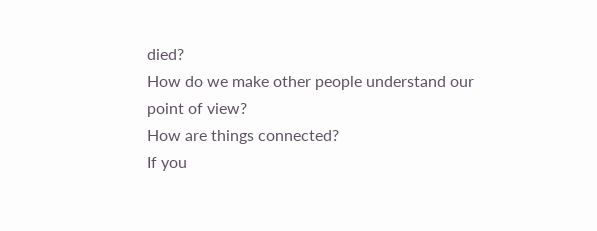died?
How do we make other people understand our point of view?
How are things connected?
If you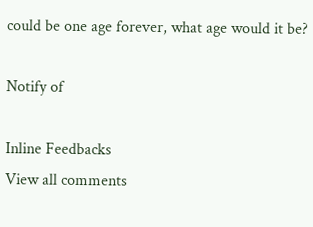could be one age forever, what age would it be?

Notify of

Inline Feedbacks
View all comments